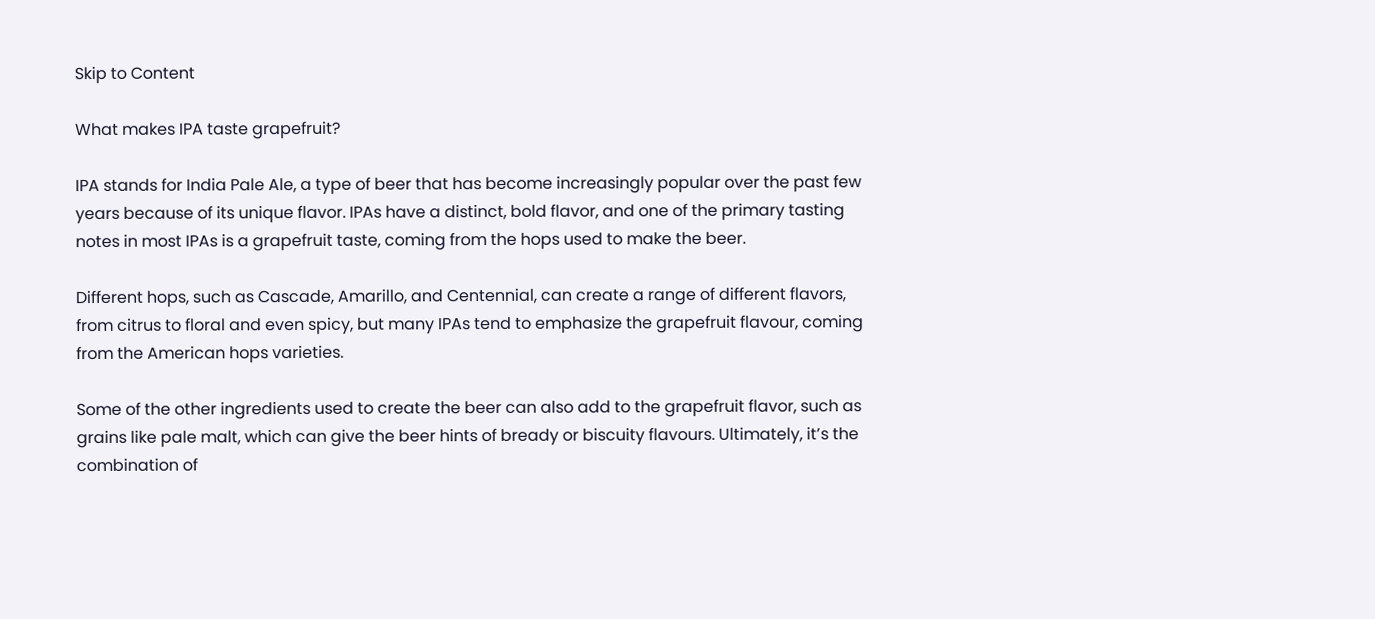Skip to Content

What makes IPA taste grapefruit?

IPA stands for India Pale Ale, a type of beer that has become increasingly popular over the past few years because of its unique flavor. IPAs have a distinct, bold flavor, and one of the primary tasting notes in most IPAs is a grapefruit taste, coming from the hops used to make the beer.

Different hops, such as Cascade, Amarillo, and Centennial, can create a range of different flavors, from citrus to floral and even spicy, but many IPAs tend to emphasize the grapefruit flavour, coming from the American hops varieties.

Some of the other ingredients used to create the beer can also add to the grapefruit flavor, such as grains like pale malt, which can give the beer hints of bready or biscuity flavours. Ultimately, it’s the combination of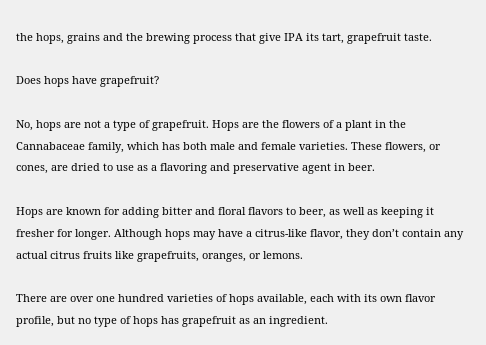the hops, grains and the brewing process that give IPA its tart, grapefruit taste.

Does hops have grapefruit?

No, hops are not a type of grapefruit. Hops are the flowers of a plant in the Cannabaceae family, which has both male and female varieties. These flowers, or cones, are dried to use as a flavoring and preservative agent in beer.

Hops are known for adding bitter and floral flavors to beer, as well as keeping it fresher for longer. Although hops may have a citrus-like flavor, they don’t contain any actual citrus fruits like grapefruits, oranges, or lemons.

There are over one hundred varieties of hops available, each with its own flavor profile, but no type of hops has grapefruit as an ingredient.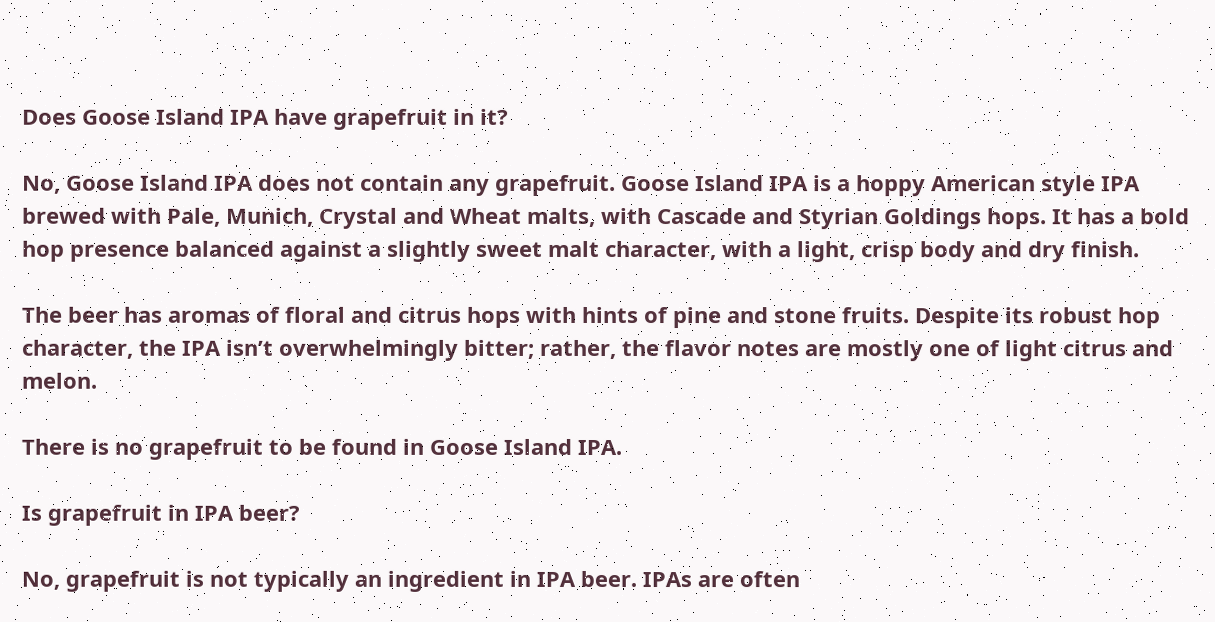Does Goose Island IPA have grapefruit in it?

No, Goose Island IPA does not contain any grapefruit. Goose Island IPA is a hoppy American style IPA brewed with Pale, Munich, Crystal and Wheat malts, with Cascade and Styrian Goldings hops. It has a bold hop presence balanced against a slightly sweet malt character, with a light, crisp body and dry finish.

The beer has aromas of floral and citrus hops with hints of pine and stone fruits. Despite its robust hop character, the IPA isn’t overwhelmingly bitter; rather, the flavor notes are mostly one of light citrus and melon.

There is no grapefruit to be found in Goose Island IPA.

Is grapefruit in IPA beer?

No, grapefruit is not typically an ingredient in IPA beer. IPAs are often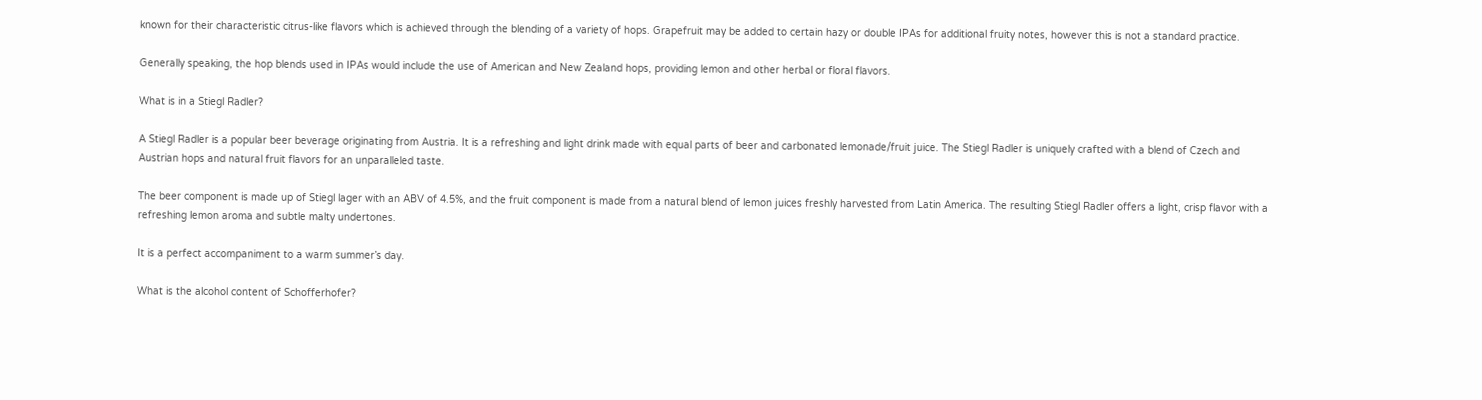known for their characteristic citrus-like flavors which is achieved through the blending of a variety of hops. Grapefruit may be added to certain hazy or double IPAs for additional fruity notes, however this is not a standard practice.

Generally speaking, the hop blends used in IPAs would include the use of American and New Zealand hops, providing lemon and other herbal or floral flavors.

What is in a Stiegl Radler?

A Stiegl Radler is a popular beer beverage originating from Austria. It is a refreshing and light drink made with equal parts of beer and carbonated lemonade/fruit juice. The Stiegl Radler is uniquely crafted with a blend of Czech and Austrian hops and natural fruit flavors for an unparalleled taste.

The beer component is made up of Stiegl lager with an ABV of 4.5%, and the fruit component is made from a natural blend of lemon juices freshly harvested from Latin America. The resulting Stiegl Radler offers a light, crisp flavor with a refreshing lemon aroma and subtle malty undertones.

It is a perfect accompaniment to a warm summer’s day.

What is the alcohol content of Schofferhofer?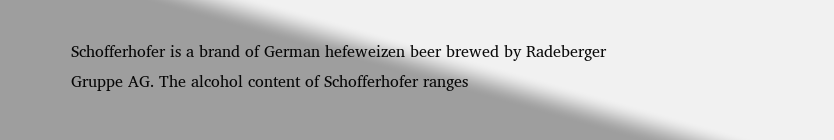Schofferhofer is a brand of German hefeweizen beer brewed by Radeberger Gruppe AG. The alcohol content of Schofferhofer ranges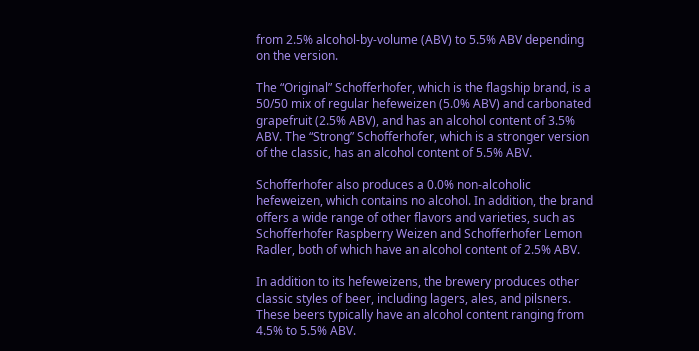from 2.5% alcohol-by-volume (ABV) to 5.5% ABV depending on the version.

The “Original” Schofferhofer, which is the flagship brand, is a 50/50 mix of regular hefeweizen (5.0% ABV) and carbonated grapefruit (2.5% ABV), and has an alcohol content of 3.5% ABV. The “Strong” Schofferhofer, which is a stronger version of the classic, has an alcohol content of 5.5% ABV.

Schofferhofer also produces a 0.0% non-alcoholic hefeweizen, which contains no alcohol. In addition, the brand offers a wide range of other flavors and varieties, such as Schofferhofer Raspberry Weizen and Schofferhofer Lemon Radler, both of which have an alcohol content of 2.5% ABV.

In addition to its hefeweizens, the brewery produces other classic styles of beer, including lagers, ales, and pilsners. These beers typically have an alcohol content ranging from 4.5% to 5.5% ABV.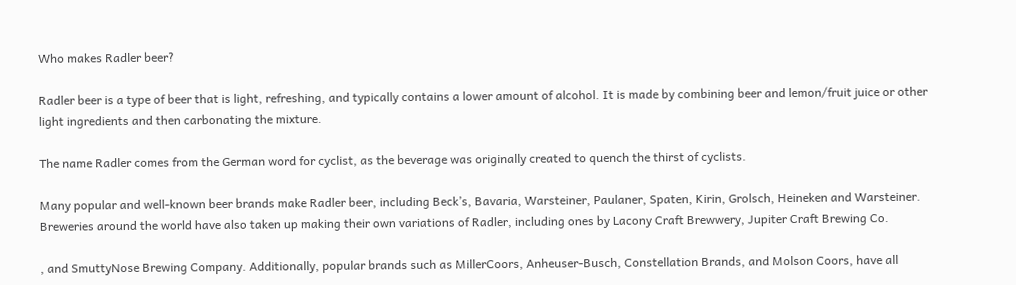Who makes Radler beer?

Radler beer is a type of beer that is light, refreshing, and typically contains a lower amount of alcohol. It is made by combining beer and lemon/fruit juice or other light ingredients and then carbonating the mixture.

The name Radler comes from the German word for cyclist, as the beverage was originally created to quench the thirst of cyclists.

Many popular and well-known beer brands make Radler beer, including Beck’s, Bavaria, Warsteiner, Paulaner, Spaten, Kirin, Grolsch, Heineken and Warsteiner. Breweries around the world have also taken up making their own variations of Radler, including ones by Lacony Craft Brewwery, Jupiter Craft Brewing Co.

, and SmuttyNose Brewing Company. Additionally, popular brands such as MillerCoors, Anheuser-Busch, Constellation Brands, and Molson Coors, have all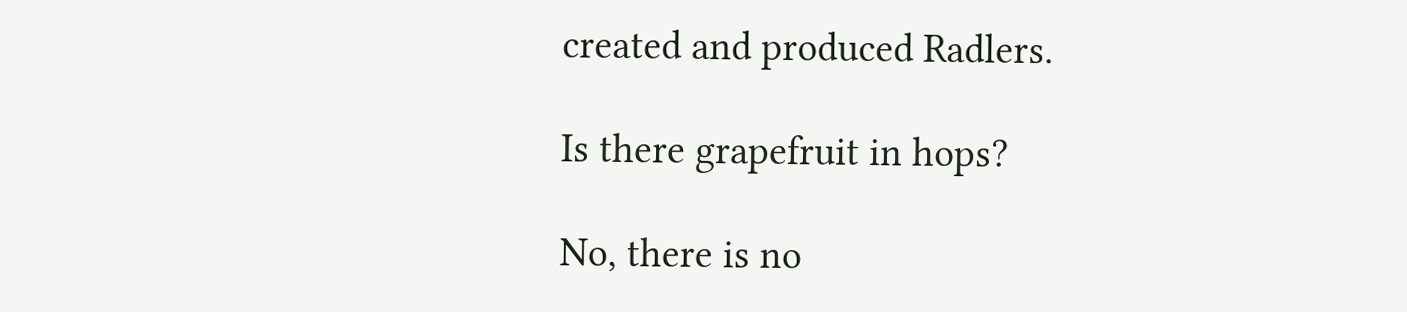created and produced Radlers.

Is there grapefruit in hops?

No, there is no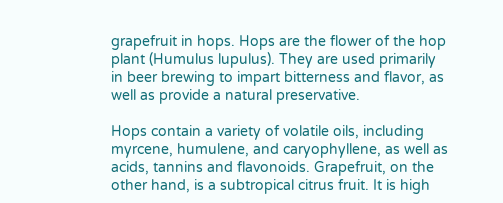grapefruit in hops. Hops are the flower of the hop plant (Humulus lupulus). They are used primarily in beer brewing to impart bitterness and flavor, as well as provide a natural preservative.

Hops contain a variety of volatile oils, including myrcene, humulene, and caryophyllene, as well as acids, tannins and flavonoids. Grapefruit, on the other hand, is a subtropical citrus fruit. It is high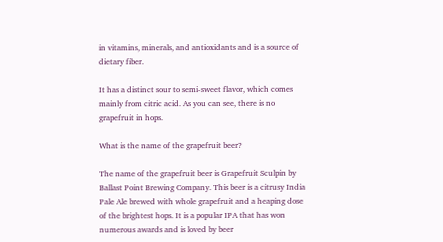in vitamins, minerals, and antioxidants and is a source of dietary fiber.

It has a distinct sour to semi-sweet flavor, which comes mainly from citric acid. As you can see, there is no grapefruit in hops.

What is the name of the grapefruit beer?

The name of the grapefruit beer is Grapefruit Sculpin by Ballast Point Brewing Company. This beer is a citrusy India Pale Ale brewed with whole grapefruit and a heaping dose of the brightest hops. It is a popular IPA that has won numerous awards and is loved by beer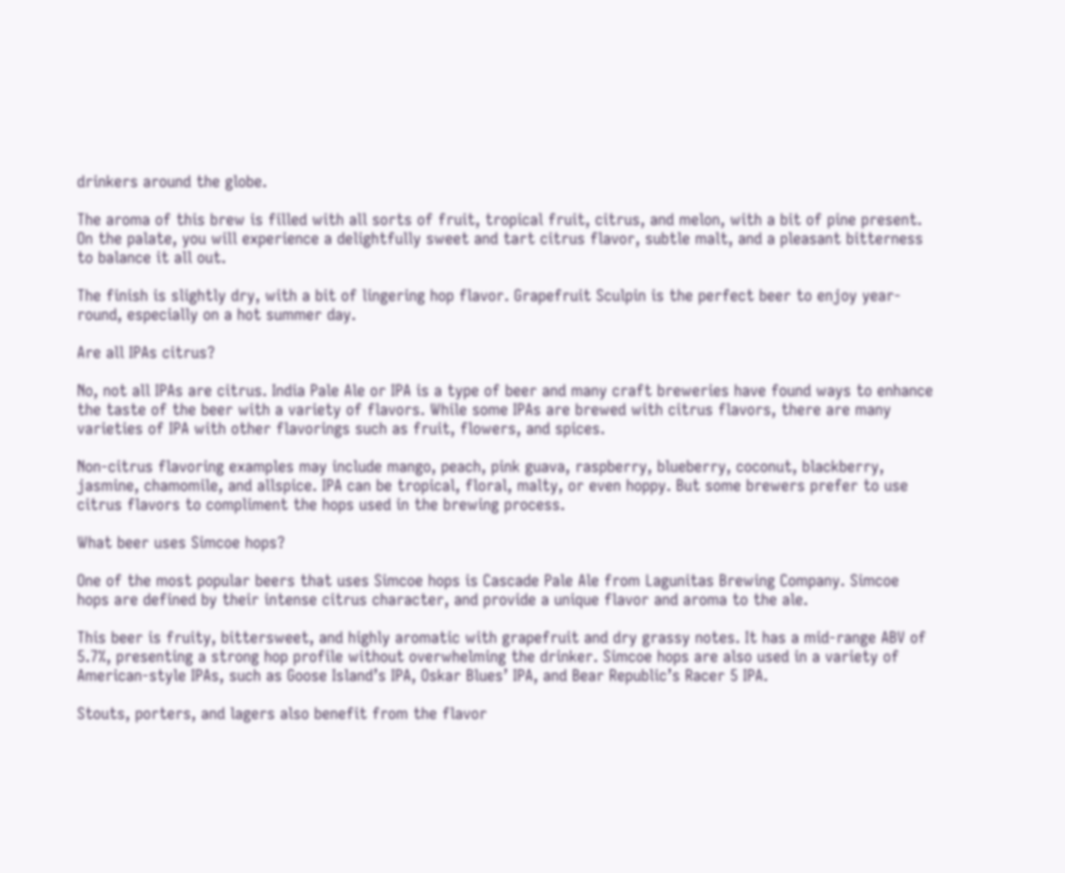drinkers around the globe.

The aroma of this brew is filled with all sorts of fruit, tropical fruit, citrus, and melon, with a bit of pine present. On the palate, you will experience a delightfully sweet and tart citrus flavor, subtle malt, and a pleasant bitterness to balance it all out.

The finish is slightly dry, with a bit of lingering hop flavor. Grapefruit Sculpin is the perfect beer to enjoy year-round, especially on a hot summer day.

Are all IPAs citrus?

No, not all IPAs are citrus. India Pale Ale or IPA is a type of beer and many craft breweries have found ways to enhance the taste of the beer with a variety of flavors. While some IPAs are brewed with citrus flavors, there are many varieties of IPA with other flavorings such as fruit, flowers, and spices.

Non-citrus flavoring examples may include mango, peach, pink guava, raspberry, blueberry, coconut, blackberry, jasmine, chamomile, and allspice. IPA can be tropical, floral, malty, or even hoppy. But some brewers prefer to use citrus flavors to compliment the hops used in the brewing process.

What beer uses Simcoe hops?

One of the most popular beers that uses Simcoe hops is Cascade Pale Ale from Lagunitas Brewing Company. Simcoe hops are defined by their intense citrus character, and provide a unique flavor and aroma to the ale.

This beer is fruity, bittersweet, and highly aromatic with grapefruit and dry grassy notes. It has a mid-range ABV of 5.7%, presenting a strong hop profile without overwhelming the drinker. Simcoe hops are also used in a variety of American-style IPAs, such as Goose Island’s IPA, Oskar Blues’ IPA, and Bear Republic’s Racer 5 IPA.

Stouts, porters, and lagers also benefit from the flavor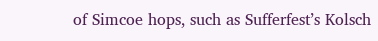of Simcoe hops, such as Sufferfest’s Kolsch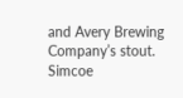and Avery Brewing Company’s stout. Simcoe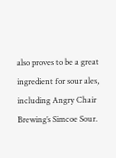also proves to be a great ingredient for sour ales, including Angry Chair Brewing’s Simcoe Sour.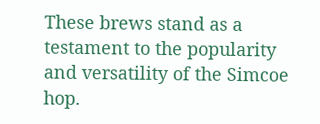These brews stand as a testament to the popularity and versatility of the Simcoe hop.